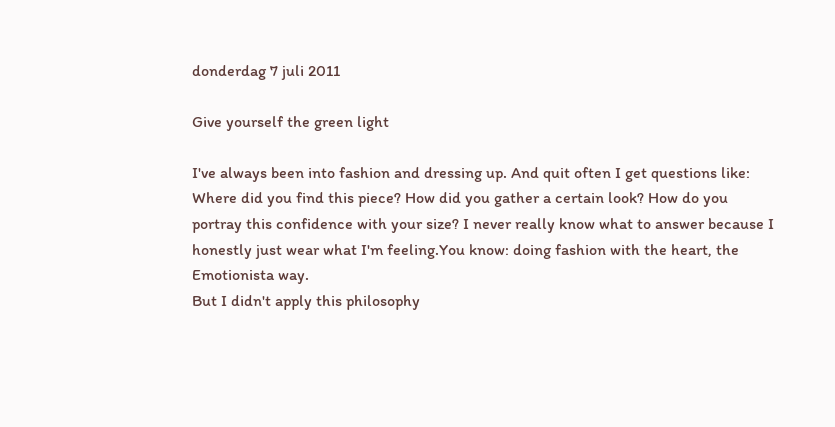donderdag 7 juli 2011

Give yourself the green light

I've always been into fashion and dressing up. And quit often I get questions like: Where did you find this piece? How did you gather a certain look? How do you portray this confidence with your size? I never really know what to answer because I honestly just wear what I'm feeling.You know: doing fashion with the heart, the Emotionista way.
But I didn't apply this philosophy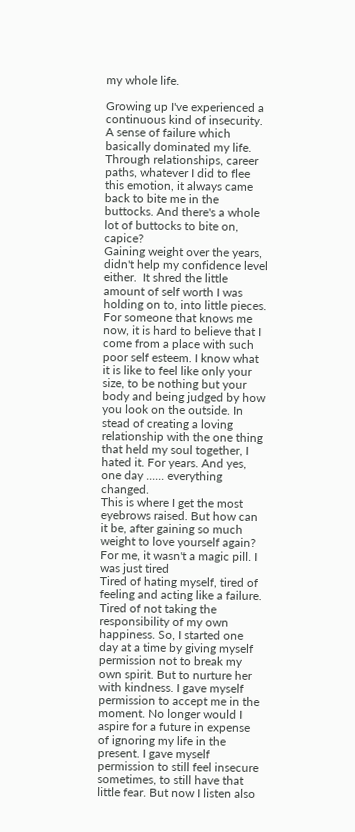my whole life.

Growing up I've experienced a continuous kind of insecurity. A sense of failure which basically dominated my life. Through relationships, career paths, whatever I did to flee this emotion, it always came back to bite me in the buttocks. And there's a whole lot of buttocks to bite on, capice?
Gaining weight over the years, didn't help my confidence level either.  It shred the little amount of self worth I was holding on to, into little pieces. For someone that knows me now, it is hard to believe that I come from a place with such poor self esteem. I know what it is like to feel like only your size, to be nothing but your body and being judged by how you look on the outside. In stead of creating a loving relationship with the one thing that held my soul together, I hated it. For years. And yes, one day ...... everything changed.
This is where I get the most eyebrows raised. But how can it be, after gaining so much weight to love yourself again?
For me, it wasn't a magic pill. I was just tired
Tired of hating myself, tired of feeling and acting like a failure. Tired of not taking the responsibility of my own happiness. So, I started one day at a time by giving myself permission not to break my own spirit. But to nurture her with kindness. I gave myself permission to accept me in the moment. No longer would I aspire for a future in expense of ignoring my life in the present. I gave myself permission to still feel insecure sometimes, to still have that little fear. But now I listen also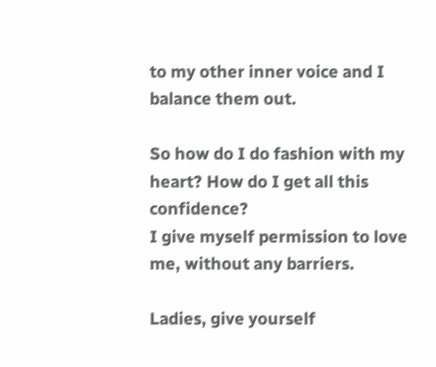to my other inner voice and I balance them out.

So how do I do fashion with my heart? How do I get all this confidence?
I give myself permission to love me, without any barriers.

Ladies, give yourself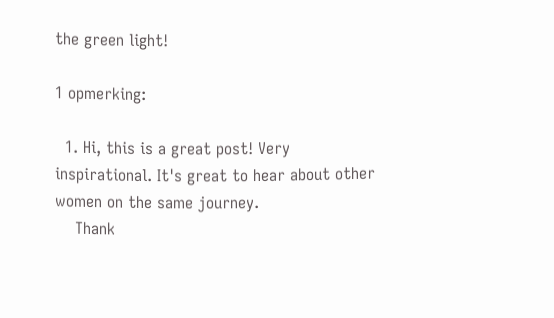the green light!

1 opmerking:

  1. Hi, this is a great post! Very inspirational. It's great to hear about other women on the same journey.
    Thank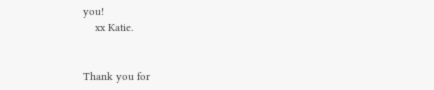you!
    xx Katie.


Thank you for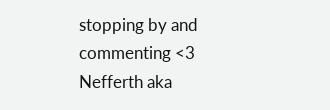stopping by and commenting <3 Nefferth aka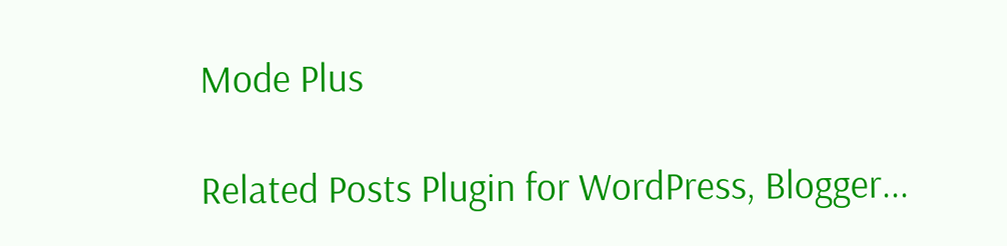Mode Plus

Related Posts Plugin for WordPress, Blogger...